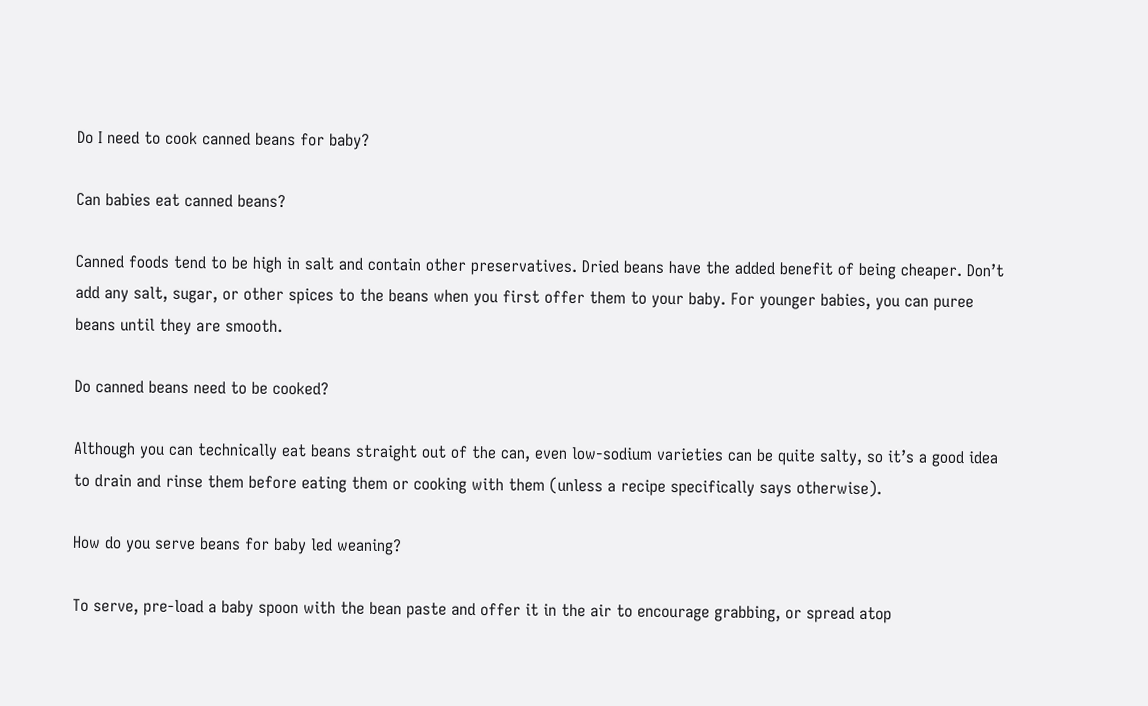Do I need to cook canned beans for baby?

Can babies eat canned beans?

Canned foods tend to be high in salt and contain other preservatives. Dried beans have the added benefit of being cheaper. Don’t add any salt, sugar, or other spices to the beans when you first offer them to your baby. For younger babies, you can puree beans until they are smooth.

Do canned beans need to be cooked?

Although you can technically eat beans straight out of the can, even low-sodium varieties can be quite salty, so it’s a good idea to drain and rinse them before eating them or cooking with them (unless a recipe specifically says otherwise).

How do you serve beans for baby led weaning?

To serve, pre-load a baby spoon with the bean paste and offer it in the air to encourage grabbing, or spread atop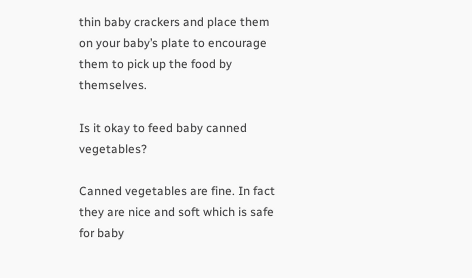thin baby crackers and place them on your baby’s plate to encourage them to pick up the food by themselves.

Is it okay to feed baby canned vegetables?

Canned vegetables are fine. In fact they are nice and soft which is safe for baby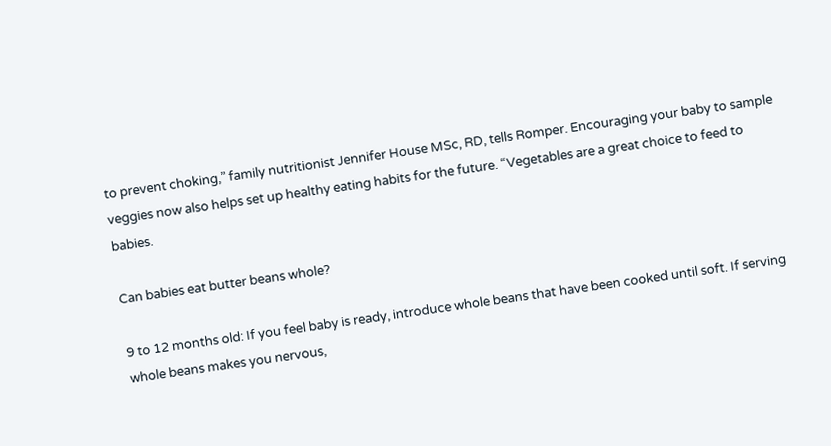to prevent choking,” family nutritionist Jennifer House MSc, RD, tells Romper. Encouraging your baby to sample veggies now also helps set up healthy eating habits for the future. “Vegetables are a great choice to feed to babies.

Can babies eat butter beans whole?

9 to 12 months old: If you feel baby is ready, introduce whole beans that have been cooked until soft. If serving whole beans makes you nervous,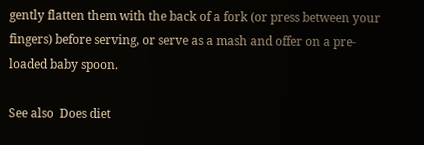gently flatten them with the back of a fork (or press between your fingers) before serving, or serve as a mash and offer on a pre-loaded baby spoon.

See also  Does diet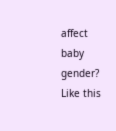affect baby gender?
Like this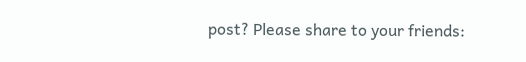post? Please share to your friends: